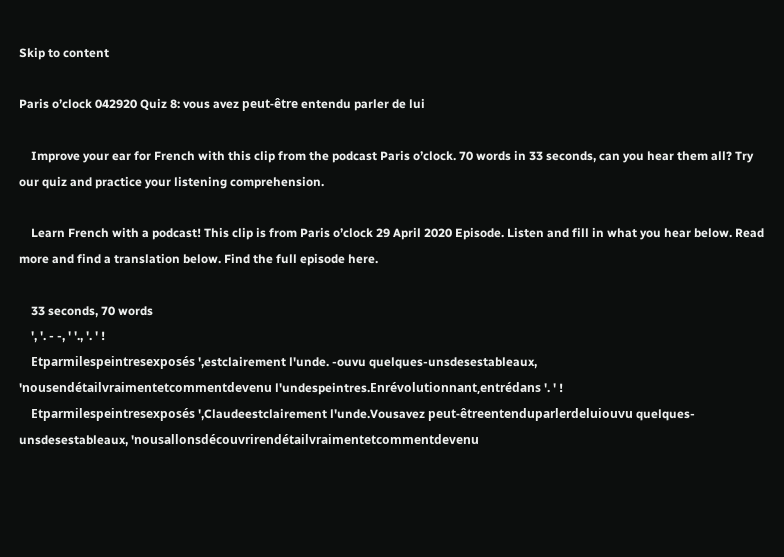Skip to content

Paris o’clock 042920 Quiz 8: vous avez peut-être entendu parler de lui

    Improve your ear for French with this clip from the podcast Paris o’clock. 70 words in 33 seconds, can you hear them all? Try our quiz and practice your listening comprehension.

    Learn French with a podcast! This clip is from Paris o’clock 29 April 2020 Episode. Listen and fill in what you hear below. Read more and find a translation below. Find the full episode here.

    33 seconds, 70 words
    ', '. - -, ' '., '. ' !
    Etparmilespeintresexposés ',estclairement l'unde. -ouvu quelques-unsdesestableaux, 'nousendétailvraimentetcommentdevenu l'undespeintres.Enrévolutionnant,entrédans '. ' !
    Etparmilespeintresexposés ',Claudeestclairement l'unde.Vousavez peut-êtreentenduparlerdeluiouvu quelques-unsdesestableaux, 'nousallonsdécouvrirendétailvraimentetcommentdevenu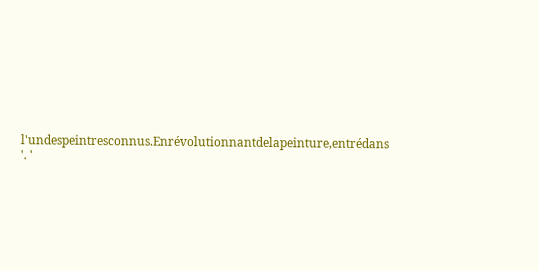l'undespeintresconnus.Enrévolutionnantdelapeinture,entrédans '. '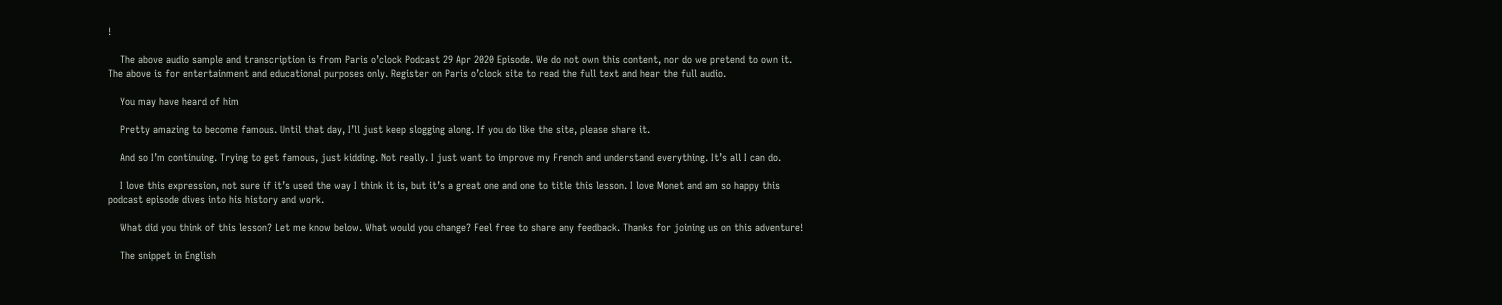!

    The above audio sample and transcription is from Paris o’clock Podcast 29 Apr 2020 Episode. We do not own this content, nor do we pretend to own it. The above is for entertainment and educational purposes only. Register on Paris o’clock site to read the full text and hear the full audio.

    You may have heard of him

    Pretty amazing to become famous. Until that day, I’ll just keep slogging along. If you do like the site, please share it.

    And so I’m continuing. Trying to get famous, just kidding. Not really. I just want to improve my French and understand everything. It’s all I can do.

    I love this expression, not sure if it’s used the way I think it is, but it’s a great one and one to title this lesson. I love Monet and am so happy this podcast episode dives into his history and work.

    What did you think of this lesson? Let me know below. What would you change? Feel free to share any feedback. Thanks for joining us on this adventure!

    The snippet in English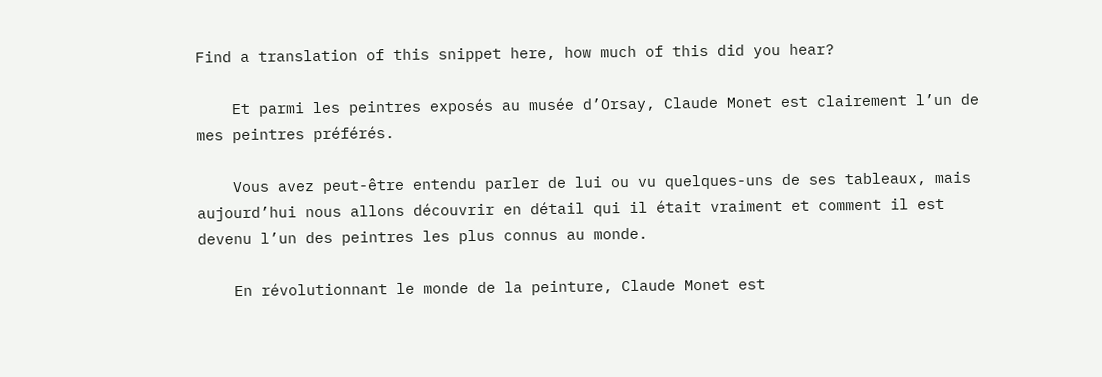Find a translation of this snippet here, how much of this did you hear?

    Et parmi les peintres exposés au musée d’Orsay, Claude Monet est clairement l’un de mes peintres préférés.

    Vous avez peut-être entendu parler de lui ou vu quelques-uns de ses tableaux, mais aujourd’hui nous allons découvrir en détail qui il était vraiment et comment il est devenu l’un des peintres les plus connus au monde.

    En révolutionnant le monde de la peinture, Claude Monet est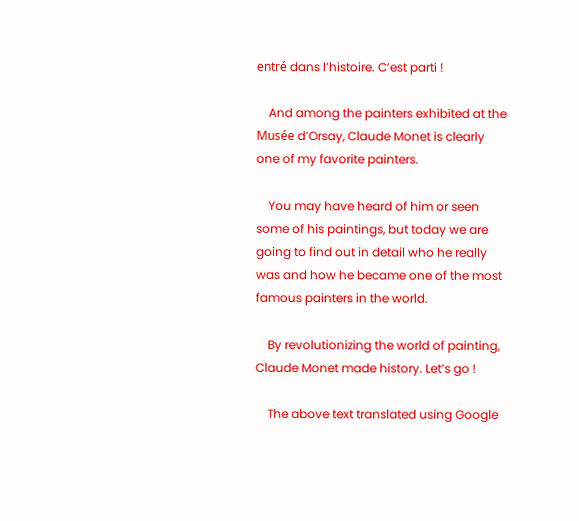entré dans l’histoire. C’est parti !

    And among the painters exhibited at the Musée d’Orsay, Claude Monet is clearly one of my favorite painters.

    You may have heard of him or seen some of his paintings, but today we are going to find out in detail who he really was and how he became one of the most famous painters in the world.

    By revolutionizing the world of painting, Claude Monet made history. Let’s go !

    The above text translated using Google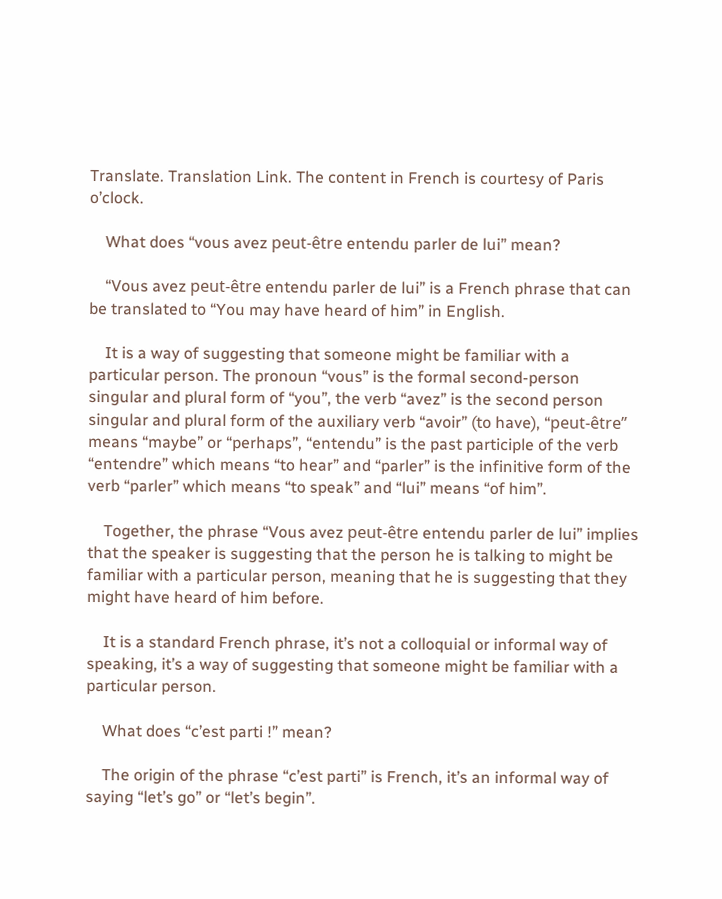Translate. Translation Link. The content in French is courtesy of Paris o’clock.

    What does “vous avez peut-être entendu parler de lui” mean?

    “Vous avez peut-être entendu parler de lui” is a French phrase that can be translated to “You may have heard of him” in English.

    It is a way of suggesting that someone might be familiar with a particular person. The pronoun “vous” is the formal second-person singular and plural form of “you”, the verb “avez” is the second person singular and plural form of the auxiliary verb “avoir” (to have), “peut-être” means “maybe” or “perhaps”, “entendu” is the past participle of the verb “entendre” which means “to hear” and “parler” is the infinitive form of the verb “parler” which means “to speak” and “lui” means “of him”.

    Together, the phrase “Vous avez peut-être entendu parler de lui” implies that the speaker is suggesting that the person he is talking to might be familiar with a particular person, meaning that he is suggesting that they might have heard of him before.

    It is a standard French phrase, it’s not a colloquial or informal way of speaking, it’s a way of suggesting that someone might be familiar with a particular person.

    What does “c’est parti !” mean?

    The origin of the phrase “c’est parti” is French, it’s an informal way of saying “let’s go” or “let’s begin”.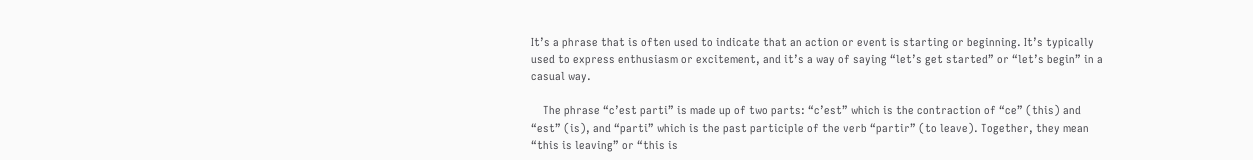It’s a phrase that is often used to indicate that an action or event is starting or beginning. It’s typically used to express enthusiasm or excitement, and it’s a way of saying “let’s get started” or “let’s begin” in a casual way.

    The phrase “c’est parti” is made up of two parts: “c’est” which is the contraction of “ce” (this) and “est” (is), and “parti” which is the past participle of the verb “partir” (to leave). Together, they mean “this is leaving” or “this is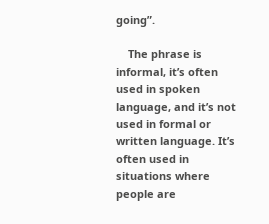going”.

    The phrase is informal, it’s often used in spoken language, and it’s not used in formal or written language. It’s often used in situations where people are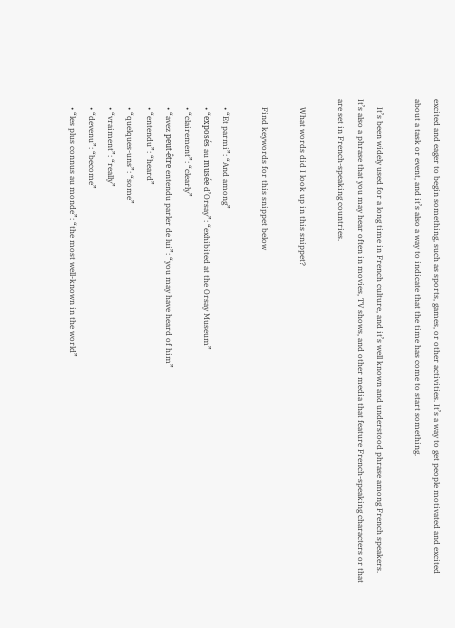excited and eager to begin something, such as sports, games, or other activities. It’s a way to get people motivated and excited about a task or event, and it’s also a way to indicate that the time has come to start something.

    It’s been widely used for a long time in French culture, and it’s well known and understood phrase among French speakers. It’s also a phrase that you may hear often in movies, TV shows, and other media that feature French-speaking characters or that are set in French-speaking countries.

    What words did I look up in this snippet?

    Find keywords for this snippet below

    • “Et parmi”: “And among”
    • “exposés au musée d’Orsay”: “exhibited at the Orsay Museum”
    • “clairement”: “clearly”
    • “avez peut-être entendu parler de lui”: “you may have heard of him”
    • “entendu”: “heard”
    • “quelques-uns”: “some”
    • “vraiment”: “really”
    • “devenu”: “become”
    • “les plus connus au monde”: “the most well-known in the world”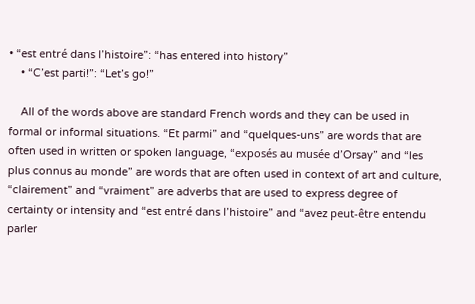• “est entré dans l’histoire”: “has entered into history”
    • “C’est parti!”: “Let’s go!”

    All of the words above are standard French words and they can be used in formal or informal situations. “Et parmi” and “quelques-uns” are words that are often used in written or spoken language, “exposés au musée d’Orsay” and “les plus connus au monde” are words that are often used in context of art and culture, “clairement” and “vraiment” are adverbs that are used to express degree of certainty or intensity and “est entré dans l’histoire” and “avez peut-être entendu parler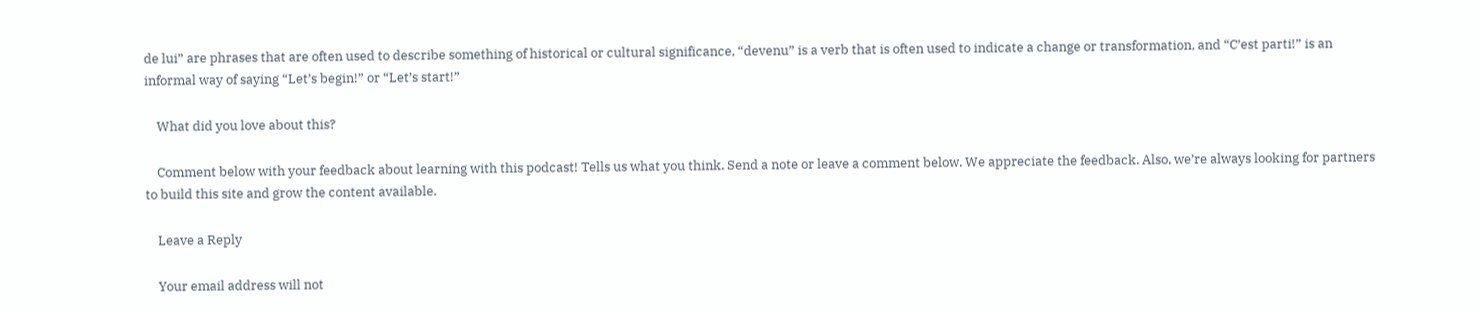de lui” are phrases that are often used to describe something of historical or cultural significance, “devenu” is a verb that is often used to indicate a change or transformation, and “C’est parti!” is an informal way of saying “Let’s begin!” or “Let’s start!”

    What did you love about this?

    Comment below with your feedback about learning with this podcast! Tells us what you think. Send a note or leave a comment below. We appreciate the feedback. Also, we’re always looking for partners to build this site and grow the content available.

    Leave a Reply

    Your email address will not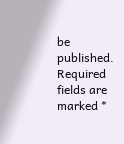be published. Required fields are marked *